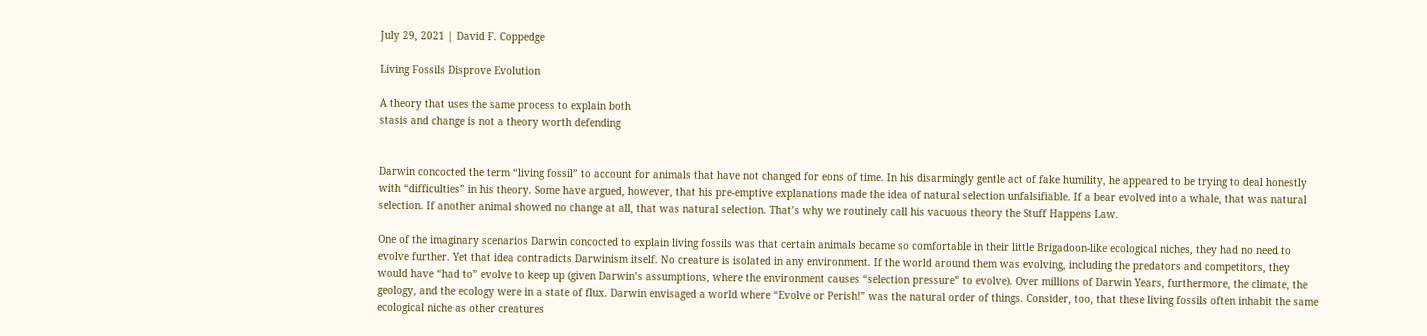July 29, 2021 | David F. Coppedge

Living Fossils Disprove Evolution

A theory that uses the same process to explain both
stasis and change is not a theory worth defending


Darwin concocted the term “living fossil” to account for animals that have not changed for eons of time. In his disarmingly gentle act of fake humility, he appeared to be trying to deal honestly with “difficulties” in his theory. Some have argued, however, that his pre-emptive explanations made the idea of natural selection unfalsifiable. If a bear evolved into a whale, that was natural selection. If another animal showed no change at all, that was natural selection. That’s why we routinely call his vacuous theory the Stuff Happens Law.

One of the imaginary scenarios Darwin concocted to explain living fossils was that certain animals became so comfortable in their little Brigadoon-like ecological niches, they had no need to evolve further. Yet that idea contradicts Darwinism itself. No creature is isolated in any environment. If the world around them was evolving, including the predators and competitors, they would have “had to” evolve to keep up (given Darwin’s assumptions, where the environment causes “selection pressure” to evolve). Over millions of Darwin Years, furthermore, the climate, the geology, and the ecology were in a state of flux. Darwin envisaged a world where “Evolve or Perish!” was the natural order of things. Consider, too, that these living fossils often inhabit the same ecological niche as other creatures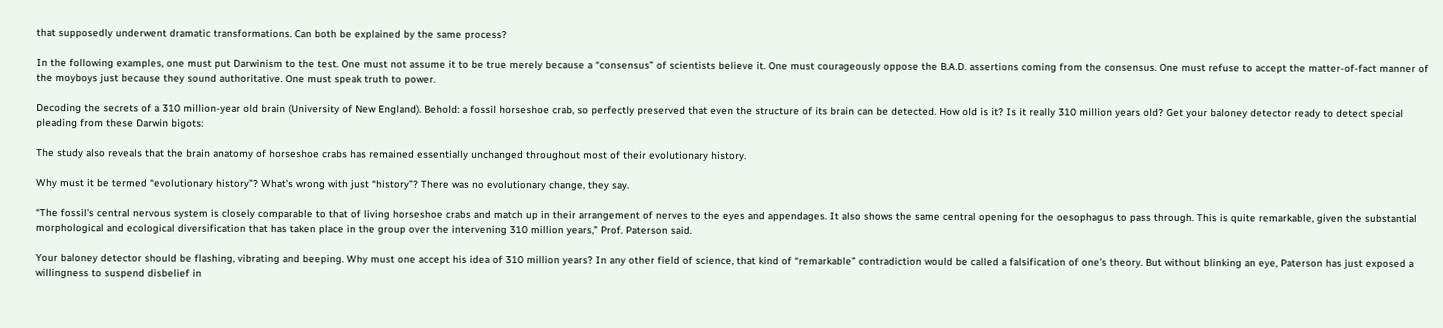that supposedly underwent dramatic transformations. Can both be explained by the same process?

In the following examples, one must put Darwinism to the test. One must not assume it to be true merely because a “consensus” of scientists believe it. One must courageously oppose the B.A.D. assertions coming from the consensus. One must refuse to accept the matter-of-fact manner of the moyboys just because they sound authoritative. One must speak truth to power.

Decoding the secrets of a 310 million-year old brain (University of New England). Behold: a fossil horseshoe crab, so perfectly preserved that even the structure of its brain can be detected. How old is it? Is it really 310 million years old? Get your baloney detector ready to detect special pleading from these Darwin bigots:

The study also reveals that the brain anatomy of horseshoe crabs has remained essentially unchanged throughout most of their evolutionary history.

Why must it be termed “evolutionary history”? What’s wrong with just “history”? There was no evolutionary change, they say.

“The fossil’s central nervous system is closely comparable to that of living horseshoe crabs and match up in their arrangement of nerves to the eyes and appendages. It also shows the same central opening for the oesophagus to pass through. This is quite remarkable, given the substantial morphological and ecological diversification that has taken place in the group over the intervening 310 million years,” Prof. Paterson said.

Your baloney detector should be flashing, vibrating and beeping. Why must one accept his idea of 310 million years? In any other field of science, that kind of “remarkable” contradiction would be called a falsification of one’s theory. But without blinking an eye, Paterson has just exposed a willingness to suspend disbelief in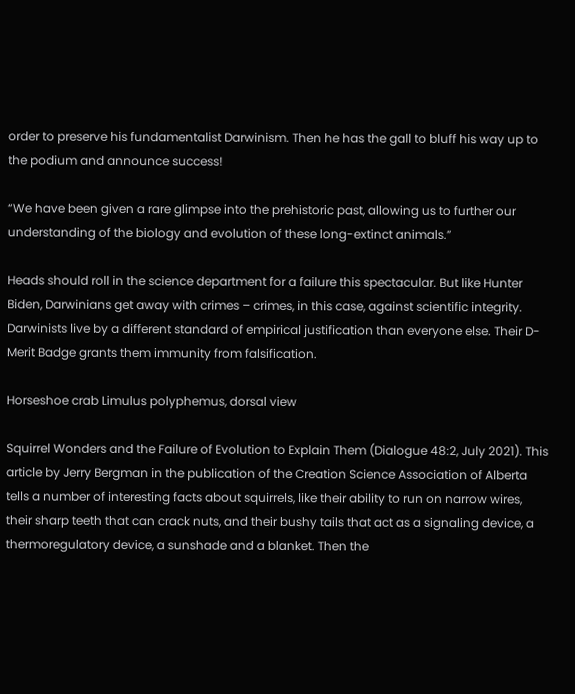order to preserve his fundamentalist Darwinism. Then he has the gall to bluff his way up to the podium and announce success!

“We have been given a rare glimpse into the prehistoric past, allowing us to further our understanding of the biology and evolution of these long-extinct animals.”

Heads should roll in the science department for a failure this spectacular. But like Hunter Biden, Darwinians get away with crimes – crimes, in this case, against scientific integrity. Darwinists live by a different standard of empirical justification than everyone else. Their D-Merit Badge grants them immunity from falsification.

Horseshoe crab Limulus polyphemus, dorsal view

Squirrel Wonders and the Failure of Evolution to Explain Them (Dialogue 48:2, July 2021). This article by Jerry Bergman in the publication of the Creation Science Association of Alberta tells a number of interesting facts about squirrels, like their ability to run on narrow wires, their sharp teeth that can crack nuts, and their bushy tails that act as a signaling device, a thermoregulatory device, a sunshade and a blanket. Then the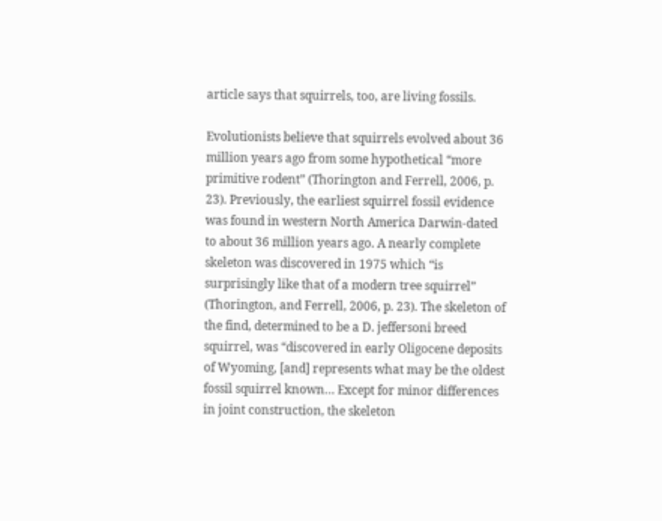article says that squirrels, too, are living fossils.

Evolutionists believe that squirrels evolved about 36 million years ago from some hypothetical “more primitive rodent” (Thorington and Ferrell, 2006, p. 23). Previously, the earliest squirrel fossil evidence was found in western North America Darwin-dated to about 36 million years ago. A nearly complete skeleton was discovered in 1975 which “is surprisingly like that of a modern tree squirrel” (Thorington, and Ferrell, 2006, p. 23). The skeleton of the find, determined to be a D. jeffersoni breed squirrel, was “discovered in early Oligocene deposits of Wyoming, [and] represents what may be the oldest fossil squirrel known… Except for minor differences in joint construction, the skeleton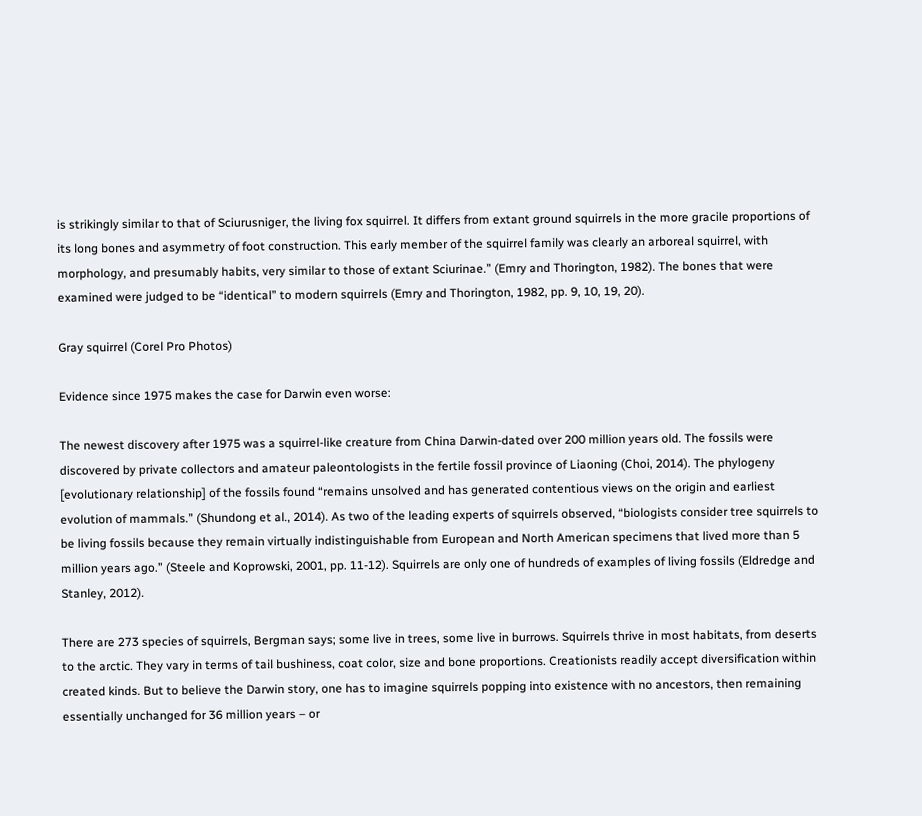is strikingly similar to that of Sciurusniger, the living fox squirrel. It differs from extant ground squirrels in the more gracile proportions of its long bones and asymmetry of foot construction. This early member of the squirrel family was clearly an arboreal squirrel, with morphology, and presumably habits, very similar to those of extant Sciurinae.” (Emry and Thorington, 1982). The bones that were examined were judged to be “identical” to modern squirrels (Emry and Thorington, 1982, pp. 9, 10, 19, 20).

Gray squirrel (Corel Pro Photos)

Evidence since 1975 makes the case for Darwin even worse:

The newest discovery after 1975 was a squirrel-like creature from China Darwin-dated over 200 million years old. The fossils were discovered by private collectors and amateur paleontologists in the fertile fossil province of Liaoning (Choi, 2014). The phylogeny [evolutionary relationship] of the fossils found “remains unsolved and has generated contentious views on the origin and earliest evolution of mammals.” (Shundong et al., 2014). As two of the leading experts of squirrels observed, “biologists consider tree squirrels to be living fossils because they remain virtually indistinguishable from European and North American specimens that lived more than 5 million years ago.” (Steele and Koprowski, 2001, pp. 11-12). Squirrels are only one of hundreds of examples of living fossils (Eldredge and Stanley, 2012).

There are 273 species of squirrels, Bergman says; some live in trees, some live in burrows. Squirrels thrive in most habitats, from deserts to the arctic. They vary in terms of tail bushiness, coat color, size and bone proportions. Creationists readily accept diversification within created kinds. But to believe the Darwin story, one has to imagine squirrels popping into existence with no ancestors, then remaining essentially unchanged for 36 million years – or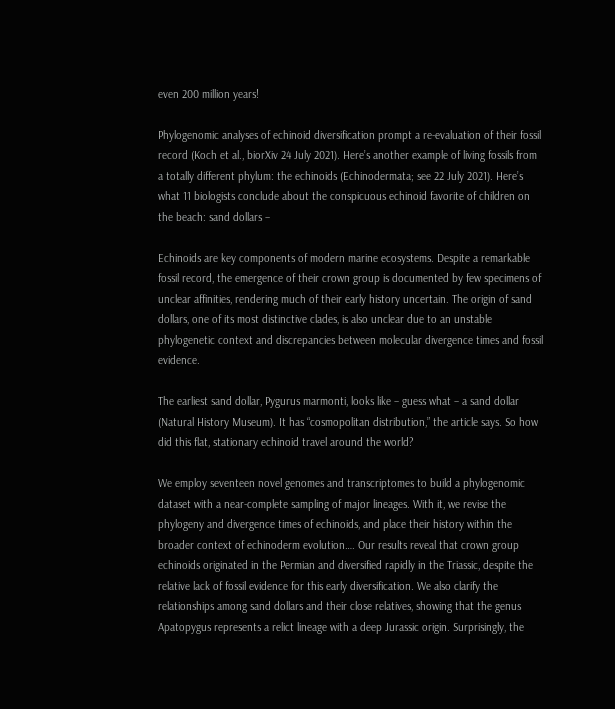even 200 million years!

Phylogenomic analyses of echinoid diversification prompt a re-evaluation of their fossil record (Koch et al., biorXiv 24 July 2021). Here’s another example of living fossils from a totally different phylum: the echinoids (Echinodermata; see 22 July 2021). Here’s what 11 biologists conclude about the conspicuous echinoid favorite of children on the beach: sand dollars –

Echinoids are key components of modern marine ecosystems. Despite a remarkable fossil record, the emergence of their crown group is documented by few specimens of unclear affinities, rendering much of their early history uncertain. The origin of sand dollars, one of its most distinctive clades, is also unclear due to an unstable phylogenetic context and discrepancies between molecular divergence times and fossil evidence.

The earliest sand dollar, Pygurus marmonti, looks like – guess what – a sand dollar (Natural History Museum). It has “cosmopolitan distribution,” the article says. So how did this flat, stationary echinoid travel around the world?

We employ seventeen novel genomes and transcriptomes to build a phylogenomic dataset with a near-complete sampling of major lineages. With it, we revise the phylogeny and divergence times of echinoids, and place their history within the broader context of echinoderm evolution…. Our results reveal that crown group echinoids originated in the Permian and diversified rapidly in the Triassic, despite the relative lack of fossil evidence for this early diversification. We also clarify the relationships among sand dollars and their close relatives, showing that the genus Apatopygus represents a relict lineage with a deep Jurassic origin. Surprisingly, the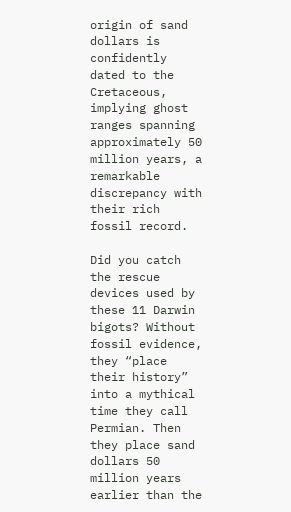origin of sand dollars is confidently dated to the Cretaceous, implying ghost ranges spanning approximately 50 million years, a remarkable discrepancy with their rich fossil record.

Did you catch the rescue devices used by these 11 Darwin bigots? Without fossil evidence, they “place their history” into a mythical time they call Permian. Then they place sand dollars 50 million years earlier than the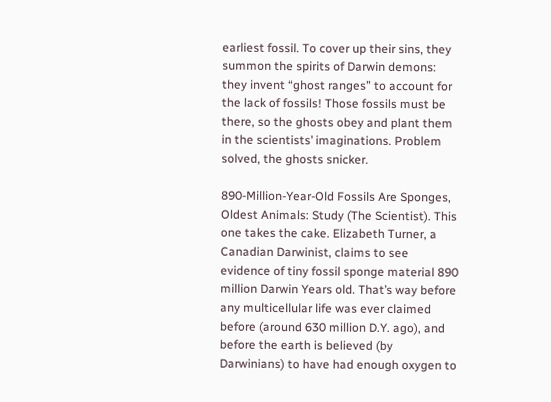earliest fossil. To cover up their sins, they summon the spirits of Darwin demons: they invent “ghost ranges” to account for the lack of fossils! Those fossils must be there, so the ghosts obey and plant them in the scientists’ imaginations. Problem solved, the ghosts snicker.

890-Million-Year-Old Fossils Are Sponges, Oldest Animals: Study (The Scientist). This one takes the cake. Elizabeth Turner, a Canadian Darwinist, claims to see evidence of tiny fossil sponge material 890 million Darwin Years old. That’s way before any multicellular life was ever claimed before (around 630 million D.Y. ago), and before the earth is believed (by Darwinians) to have had enough oxygen to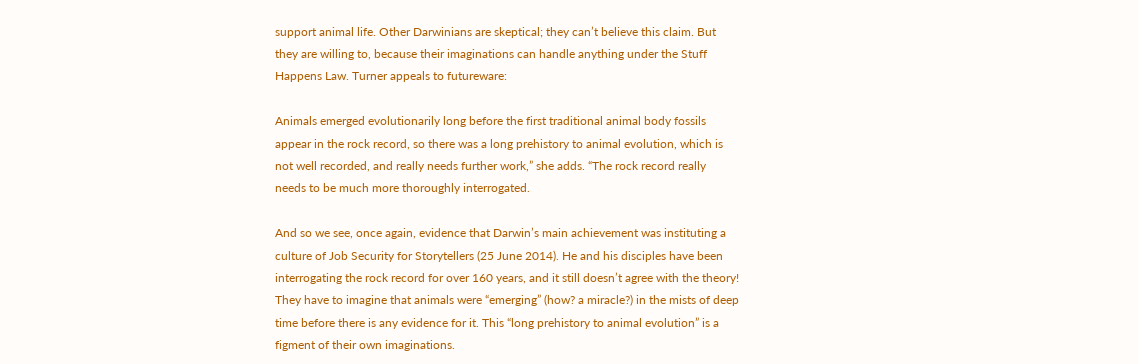support animal life. Other Darwinians are skeptical; they can’t believe this claim. But they are willing to, because their imaginations can handle anything under the Stuff Happens Law. Turner appeals to futureware:

Animals emerged evolutionarily long before the first traditional animal body fossils appear in the rock record, so there was a long prehistory to animal evolution, which is not well recorded, and really needs further work,” she adds. “The rock record really needs to be much more thoroughly interrogated.

And so we see, once again, evidence that Darwin’s main achievement was instituting a culture of Job Security for Storytellers (25 June 2014). He and his disciples have been interrogating the rock record for over 160 years, and it still doesn’t agree with the theory! They have to imagine that animals were “emerging” (how? a miracle?) in the mists of deep time before there is any evidence for it. This “long prehistory to animal evolution” is a figment of their own imaginations.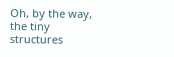Oh, by the way, the tiny structures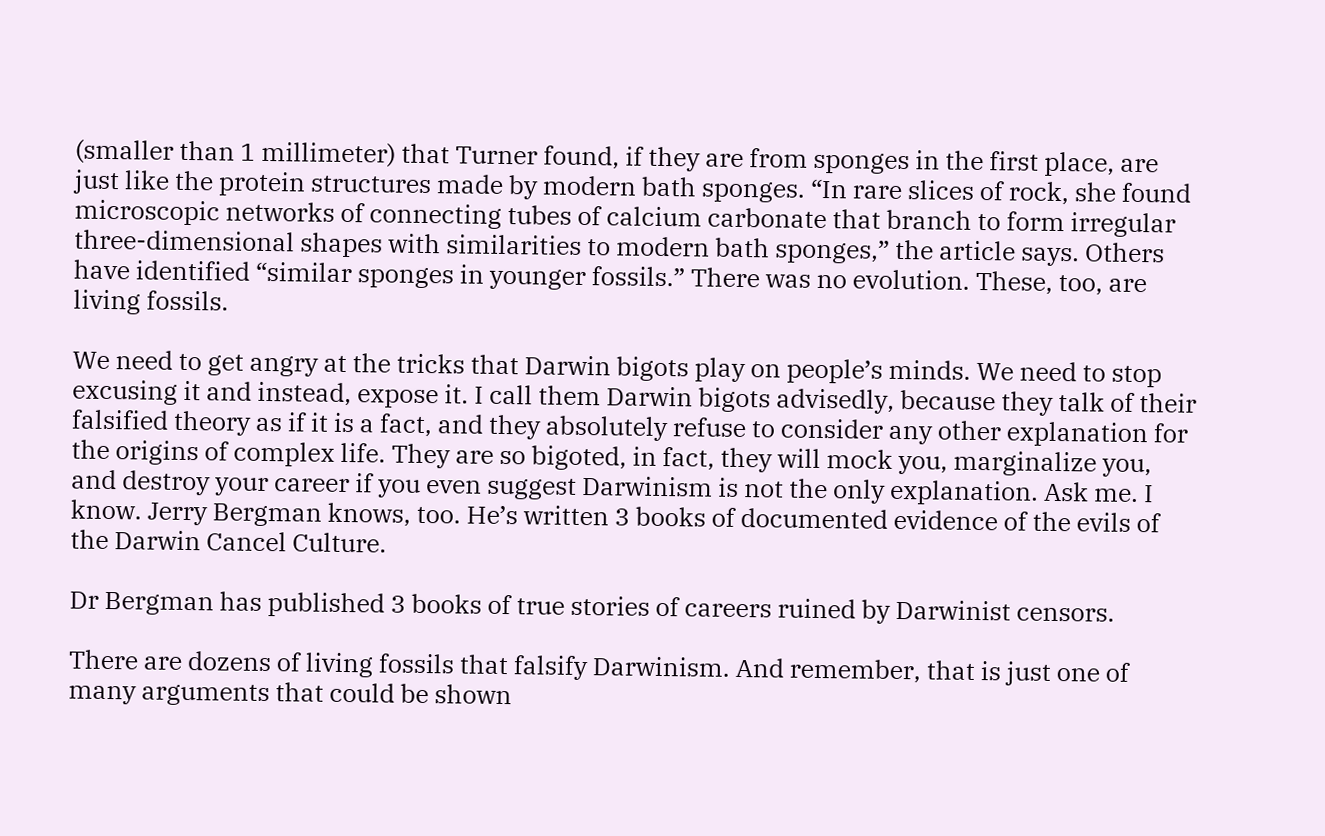(smaller than 1 millimeter) that Turner found, if they are from sponges in the first place, are just like the protein structures made by modern bath sponges. “In rare slices of rock, she found microscopic networks of connecting tubes of calcium carbonate that branch to form irregular three-dimensional shapes with similarities to modern bath sponges,” the article says. Others have identified “similar sponges in younger fossils.” There was no evolution. These, too, are living fossils.

We need to get angry at the tricks that Darwin bigots play on people’s minds. We need to stop excusing it and instead, expose it. I call them Darwin bigots advisedly, because they talk of their falsified theory as if it is a fact, and they absolutely refuse to consider any other explanation for the origins of complex life. They are so bigoted, in fact, they will mock you, marginalize you, and destroy your career if you even suggest Darwinism is not the only explanation. Ask me. I know. Jerry Bergman knows, too. He’s written 3 books of documented evidence of the evils of the Darwin Cancel Culture.

Dr Bergman has published 3 books of true stories of careers ruined by Darwinist censors.

There are dozens of living fossils that falsify Darwinism. And remember, that is just one of many arguments that could be shown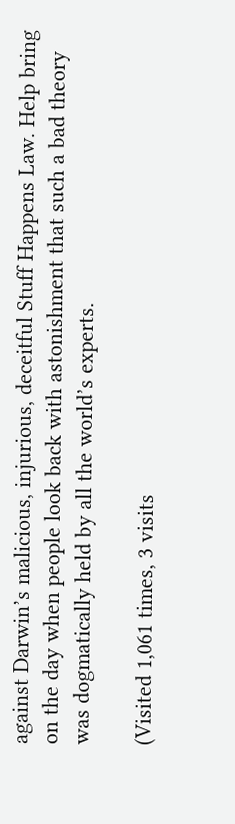against Darwin’s malicious, injurious, deceitful Stuff Happens Law. Help bring on the day when people look back with astonishment that such a bad theory was dogmatically held by all the world’s experts.

(Visited 1,061 times, 3 visits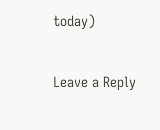today)

Leave a Reply